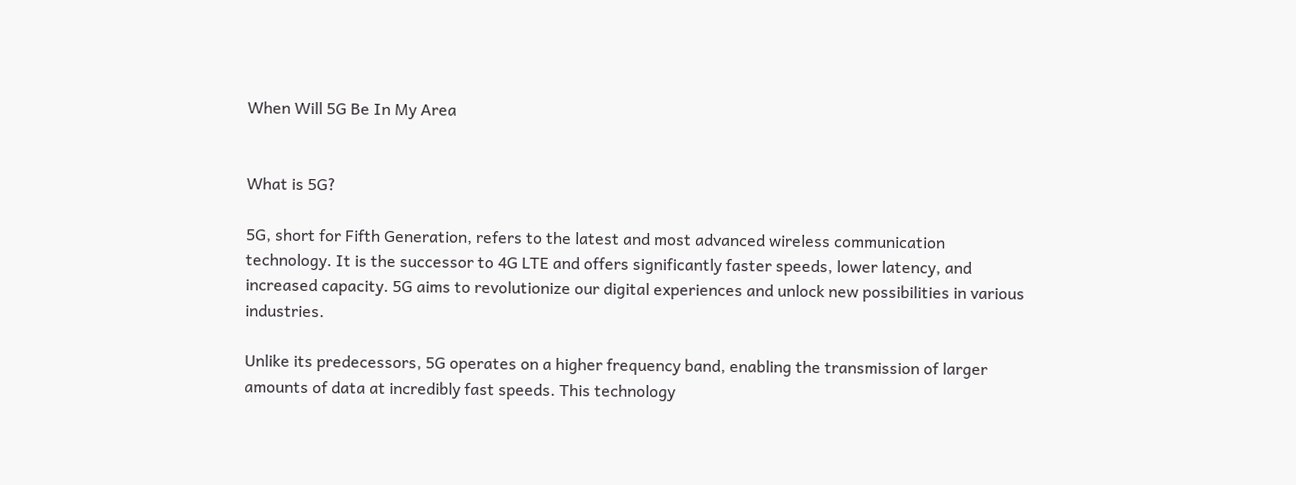When Will 5G Be In My Area


What is 5G?

5G, short for Fifth Generation, refers to the latest and most advanced wireless communication technology. It is the successor to 4G LTE and offers significantly faster speeds, lower latency, and increased capacity. 5G aims to revolutionize our digital experiences and unlock new possibilities in various industries.

Unlike its predecessors, 5G operates on a higher frequency band, enabling the transmission of larger amounts of data at incredibly fast speeds. This technology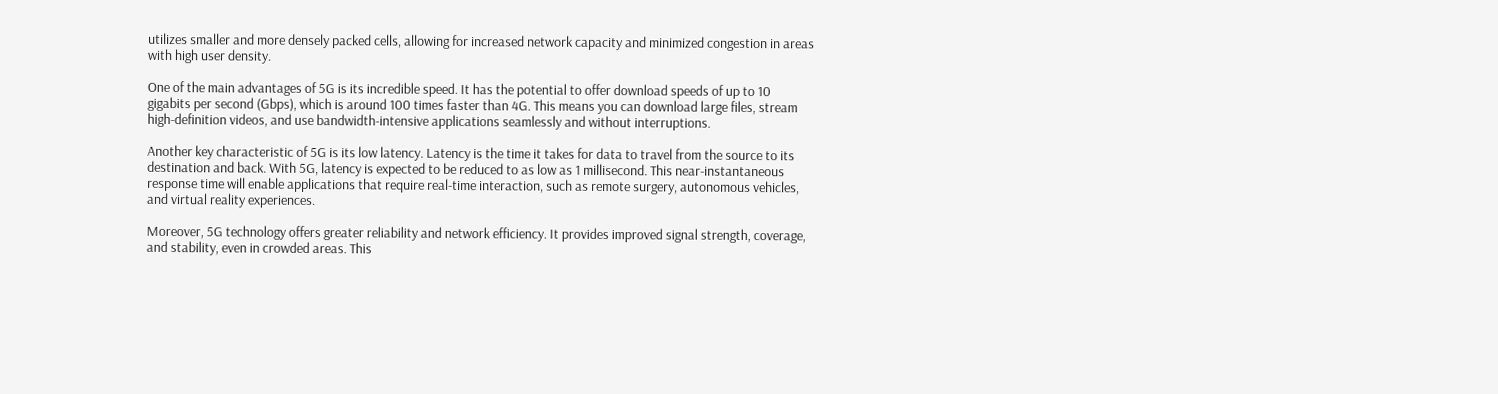utilizes smaller and more densely packed cells, allowing for increased network capacity and minimized congestion in areas with high user density.

One of the main advantages of 5G is its incredible speed. It has the potential to offer download speeds of up to 10 gigabits per second (Gbps), which is around 100 times faster than 4G. This means you can download large files, stream high-definition videos, and use bandwidth-intensive applications seamlessly and without interruptions.

Another key characteristic of 5G is its low latency. Latency is the time it takes for data to travel from the source to its destination and back. With 5G, latency is expected to be reduced to as low as 1 millisecond. This near-instantaneous response time will enable applications that require real-time interaction, such as remote surgery, autonomous vehicles, and virtual reality experiences.

Moreover, 5G technology offers greater reliability and network efficiency. It provides improved signal strength, coverage, and stability, even in crowded areas. This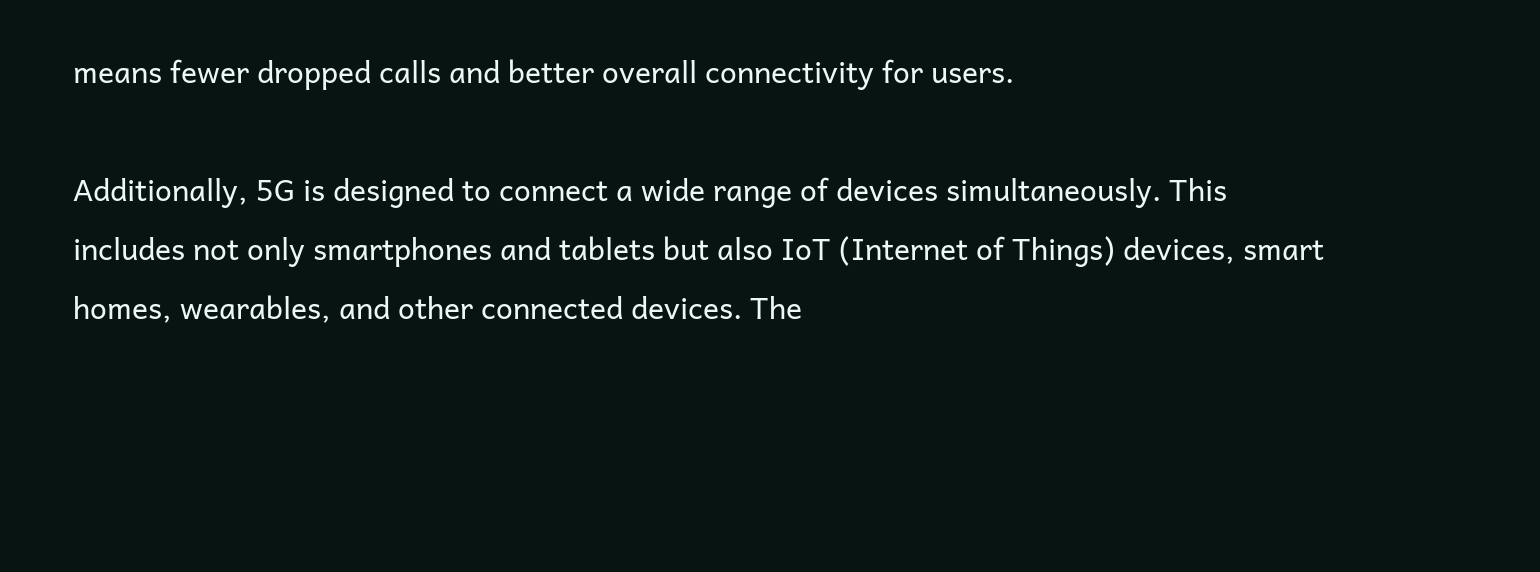means fewer dropped calls and better overall connectivity for users.

Additionally, 5G is designed to connect a wide range of devices simultaneously. This includes not only smartphones and tablets but also IoT (Internet of Things) devices, smart homes, wearables, and other connected devices. The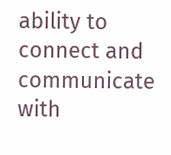ability to connect and communicate with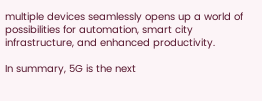multiple devices seamlessly opens up a world of possibilities for automation, smart city infrastructure, and enhanced productivity.

In summary, 5G is the next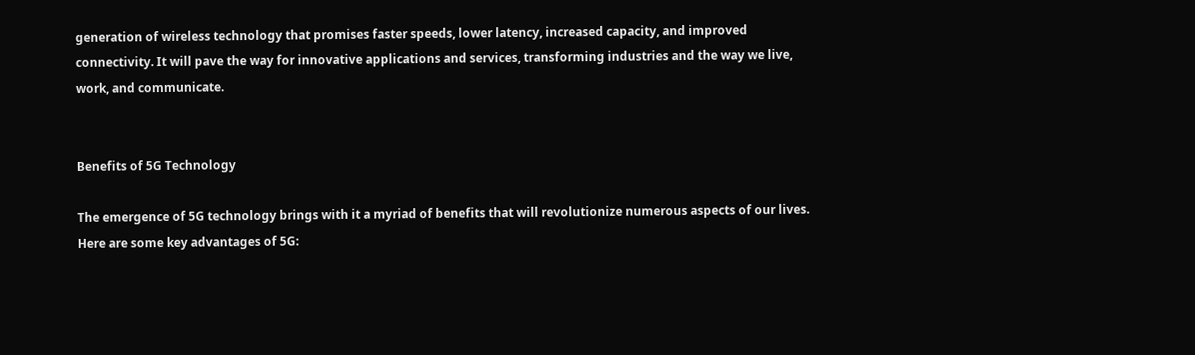generation of wireless technology that promises faster speeds, lower latency, increased capacity, and improved connectivity. It will pave the way for innovative applications and services, transforming industries and the way we live, work, and communicate.


Benefits of 5G Technology

The emergence of 5G technology brings with it a myriad of benefits that will revolutionize numerous aspects of our lives. Here are some key advantages of 5G: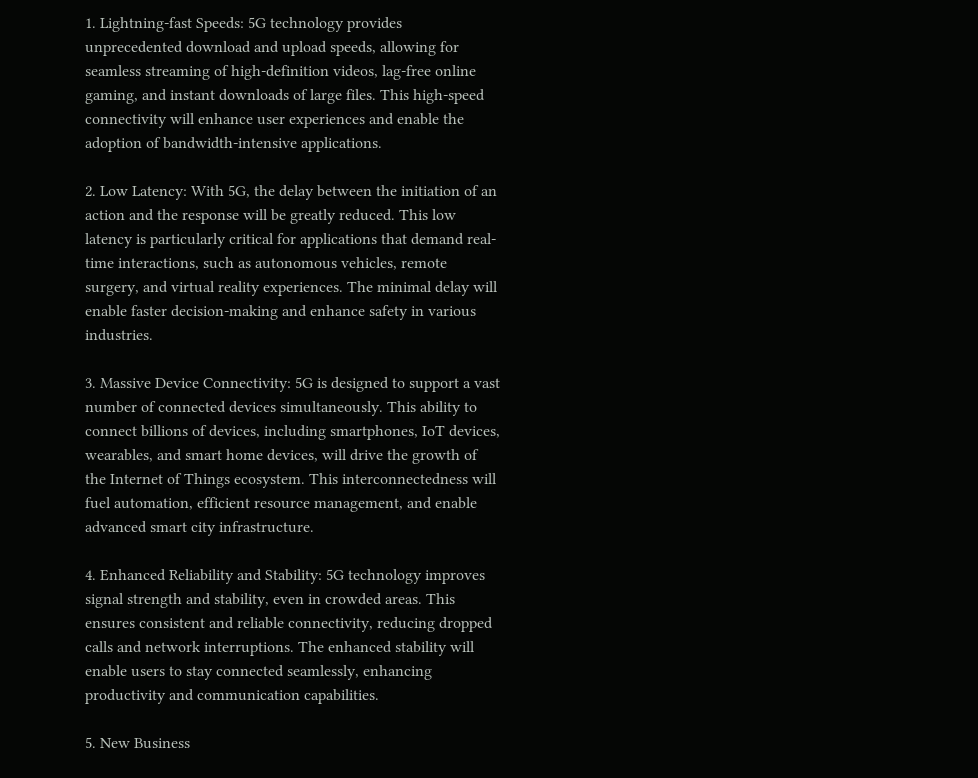1. Lightning-fast Speeds: 5G technology provides unprecedented download and upload speeds, allowing for seamless streaming of high-definition videos, lag-free online gaming, and instant downloads of large files. This high-speed connectivity will enhance user experiences and enable the adoption of bandwidth-intensive applications.

2. Low Latency: With 5G, the delay between the initiation of an action and the response will be greatly reduced. This low latency is particularly critical for applications that demand real-time interactions, such as autonomous vehicles, remote surgery, and virtual reality experiences. The minimal delay will enable faster decision-making and enhance safety in various industries.

3. Massive Device Connectivity: 5G is designed to support a vast number of connected devices simultaneously. This ability to connect billions of devices, including smartphones, IoT devices, wearables, and smart home devices, will drive the growth of the Internet of Things ecosystem. This interconnectedness will fuel automation, efficient resource management, and enable advanced smart city infrastructure.

4. Enhanced Reliability and Stability: 5G technology improves signal strength and stability, even in crowded areas. This ensures consistent and reliable connectivity, reducing dropped calls and network interruptions. The enhanced stability will enable users to stay connected seamlessly, enhancing productivity and communication capabilities.

5. New Business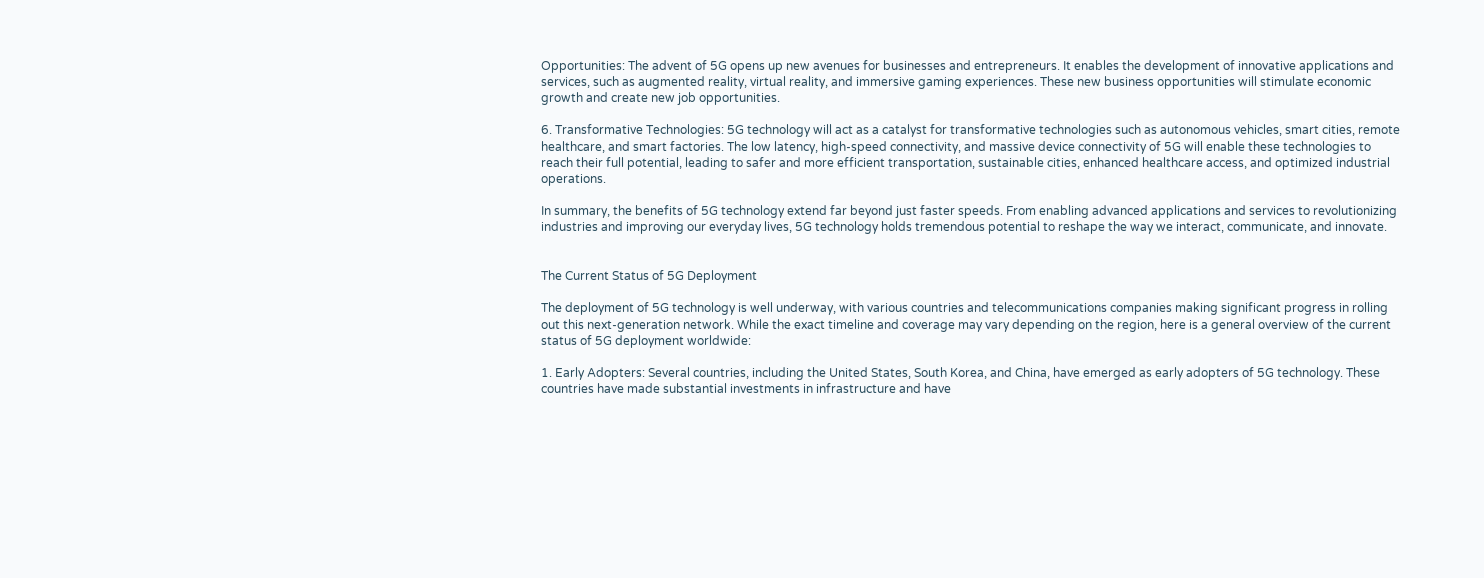Opportunities: The advent of 5G opens up new avenues for businesses and entrepreneurs. It enables the development of innovative applications and services, such as augmented reality, virtual reality, and immersive gaming experiences. These new business opportunities will stimulate economic growth and create new job opportunities.

6. Transformative Technologies: 5G technology will act as a catalyst for transformative technologies such as autonomous vehicles, smart cities, remote healthcare, and smart factories. The low latency, high-speed connectivity, and massive device connectivity of 5G will enable these technologies to reach their full potential, leading to safer and more efficient transportation, sustainable cities, enhanced healthcare access, and optimized industrial operations.

In summary, the benefits of 5G technology extend far beyond just faster speeds. From enabling advanced applications and services to revolutionizing industries and improving our everyday lives, 5G technology holds tremendous potential to reshape the way we interact, communicate, and innovate.


The Current Status of 5G Deployment

The deployment of 5G technology is well underway, with various countries and telecommunications companies making significant progress in rolling out this next-generation network. While the exact timeline and coverage may vary depending on the region, here is a general overview of the current status of 5G deployment worldwide:

1. Early Adopters: Several countries, including the United States, South Korea, and China, have emerged as early adopters of 5G technology. These countries have made substantial investments in infrastructure and have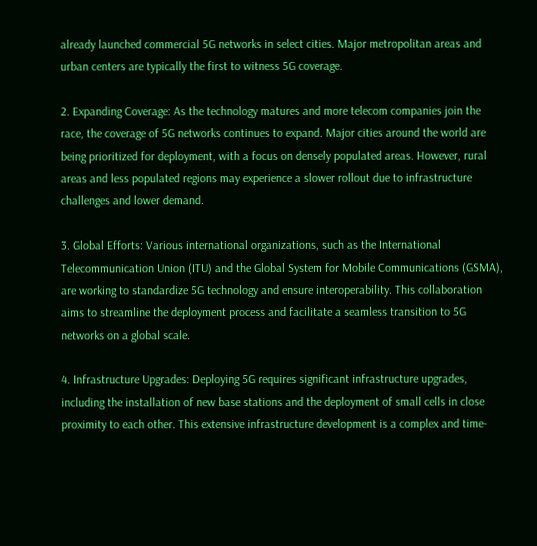already launched commercial 5G networks in select cities. Major metropolitan areas and urban centers are typically the first to witness 5G coverage.

2. Expanding Coverage: As the technology matures and more telecom companies join the race, the coverage of 5G networks continues to expand. Major cities around the world are being prioritized for deployment, with a focus on densely populated areas. However, rural areas and less populated regions may experience a slower rollout due to infrastructure challenges and lower demand.

3. Global Efforts: Various international organizations, such as the International Telecommunication Union (ITU) and the Global System for Mobile Communications (GSMA), are working to standardize 5G technology and ensure interoperability. This collaboration aims to streamline the deployment process and facilitate a seamless transition to 5G networks on a global scale.

4. Infrastructure Upgrades: Deploying 5G requires significant infrastructure upgrades, including the installation of new base stations and the deployment of small cells in close proximity to each other. This extensive infrastructure development is a complex and time-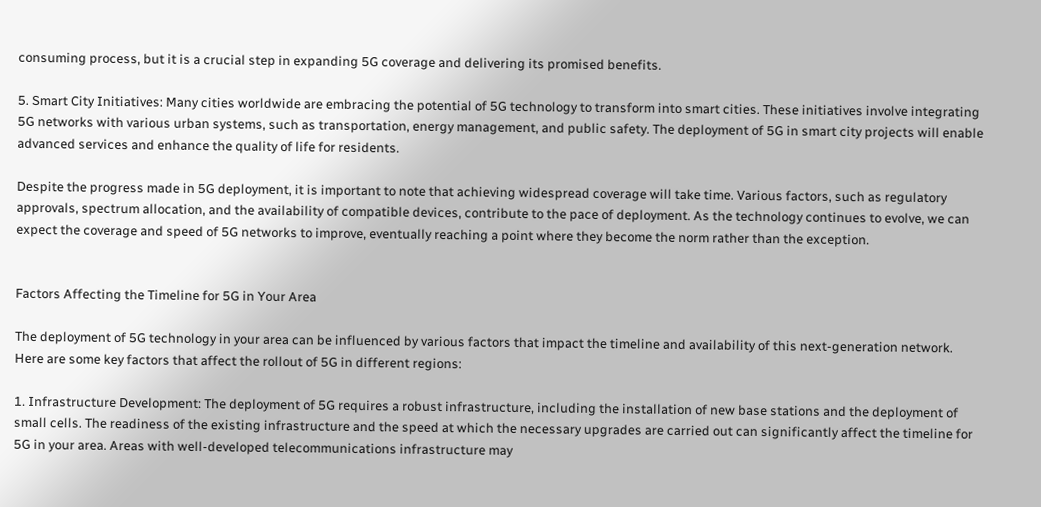consuming process, but it is a crucial step in expanding 5G coverage and delivering its promised benefits.

5. Smart City Initiatives: Many cities worldwide are embracing the potential of 5G technology to transform into smart cities. These initiatives involve integrating 5G networks with various urban systems, such as transportation, energy management, and public safety. The deployment of 5G in smart city projects will enable advanced services and enhance the quality of life for residents.

Despite the progress made in 5G deployment, it is important to note that achieving widespread coverage will take time. Various factors, such as regulatory approvals, spectrum allocation, and the availability of compatible devices, contribute to the pace of deployment. As the technology continues to evolve, we can expect the coverage and speed of 5G networks to improve, eventually reaching a point where they become the norm rather than the exception.


Factors Affecting the Timeline for 5G in Your Area

The deployment of 5G technology in your area can be influenced by various factors that impact the timeline and availability of this next-generation network. Here are some key factors that affect the rollout of 5G in different regions:

1. Infrastructure Development: The deployment of 5G requires a robust infrastructure, including the installation of new base stations and the deployment of small cells. The readiness of the existing infrastructure and the speed at which the necessary upgrades are carried out can significantly affect the timeline for 5G in your area. Areas with well-developed telecommunications infrastructure may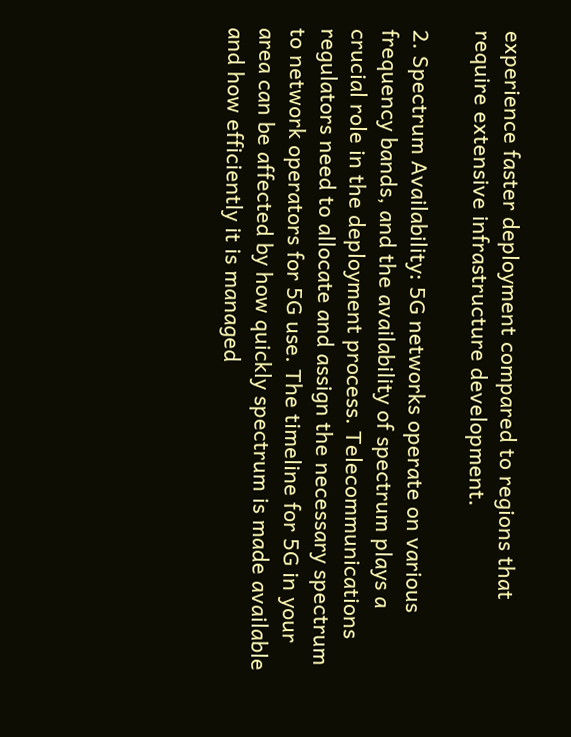experience faster deployment compared to regions that require extensive infrastructure development.

2. Spectrum Availability: 5G networks operate on various frequency bands, and the availability of spectrum plays a crucial role in the deployment process. Telecommunications regulators need to allocate and assign the necessary spectrum to network operators for 5G use. The timeline for 5G in your area can be affected by how quickly spectrum is made available and how efficiently it is managed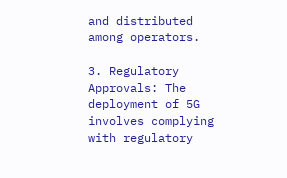and distributed among operators.

3. Regulatory Approvals: The deployment of 5G involves complying with regulatory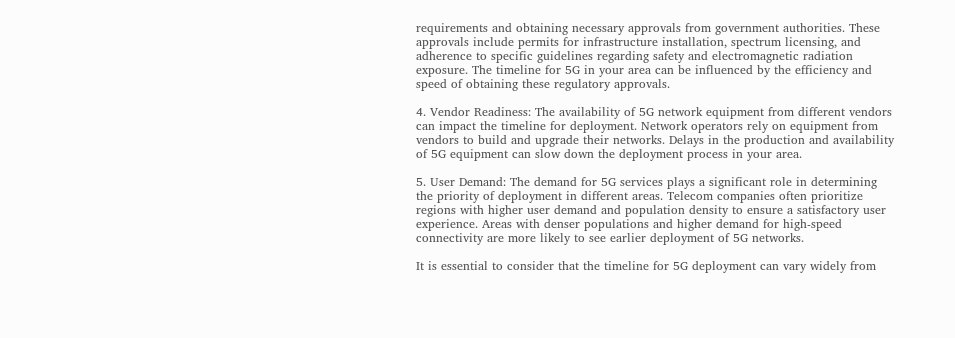requirements and obtaining necessary approvals from government authorities. These approvals include permits for infrastructure installation, spectrum licensing, and adherence to specific guidelines regarding safety and electromagnetic radiation exposure. The timeline for 5G in your area can be influenced by the efficiency and speed of obtaining these regulatory approvals.

4. Vendor Readiness: The availability of 5G network equipment from different vendors can impact the timeline for deployment. Network operators rely on equipment from vendors to build and upgrade their networks. Delays in the production and availability of 5G equipment can slow down the deployment process in your area.

5. User Demand: The demand for 5G services plays a significant role in determining the priority of deployment in different areas. Telecom companies often prioritize regions with higher user demand and population density to ensure a satisfactory user experience. Areas with denser populations and higher demand for high-speed connectivity are more likely to see earlier deployment of 5G networks.

It is essential to consider that the timeline for 5G deployment can vary widely from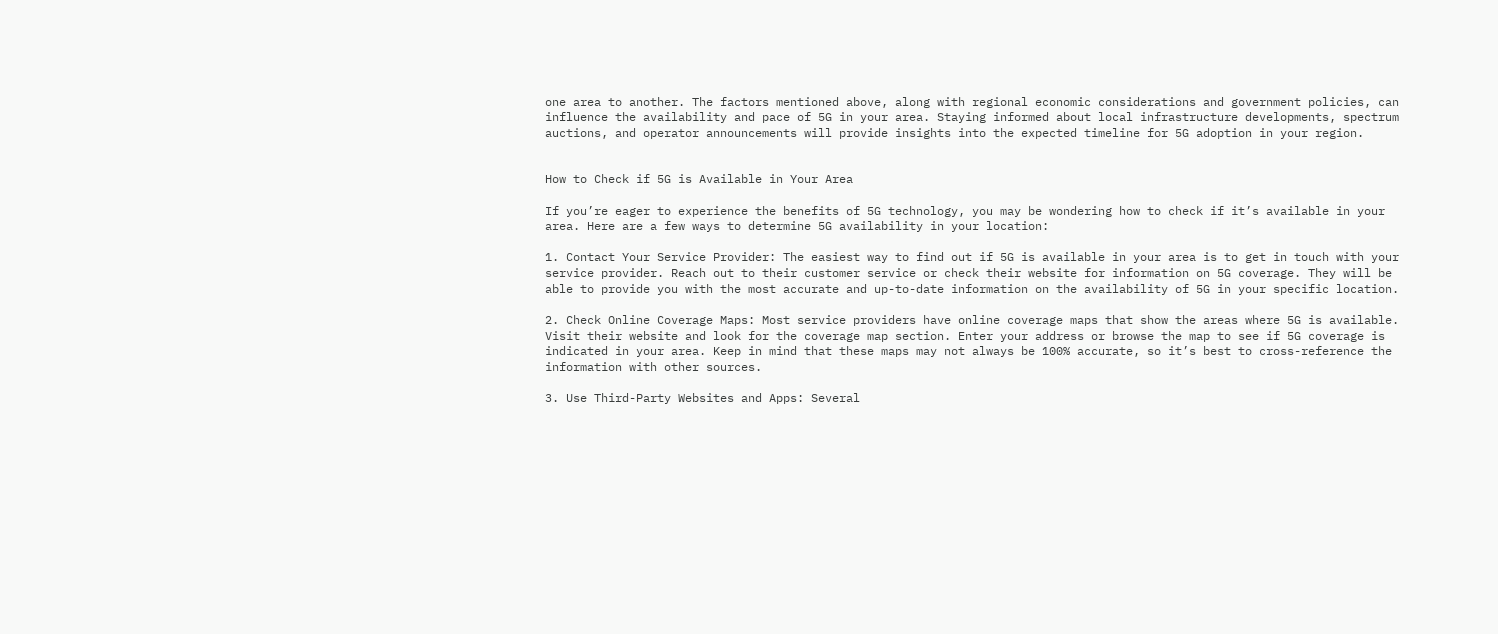one area to another. The factors mentioned above, along with regional economic considerations and government policies, can influence the availability and pace of 5G in your area. Staying informed about local infrastructure developments, spectrum auctions, and operator announcements will provide insights into the expected timeline for 5G adoption in your region.


How to Check if 5G is Available in Your Area

If you’re eager to experience the benefits of 5G technology, you may be wondering how to check if it’s available in your area. Here are a few ways to determine 5G availability in your location:

1. Contact Your Service Provider: The easiest way to find out if 5G is available in your area is to get in touch with your service provider. Reach out to their customer service or check their website for information on 5G coverage. They will be able to provide you with the most accurate and up-to-date information on the availability of 5G in your specific location.

2. Check Online Coverage Maps: Most service providers have online coverage maps that show the areas where 5G is available. Visit their website and look for the coverage map section. Enter your address or browse the map to see if 5G coverage is indicated in your area. Keep in mind that these maps may not always be 100% accurate, so it’s best to cross-reference the information with other sources.

3. Use Third-Party Websites and Apps: Several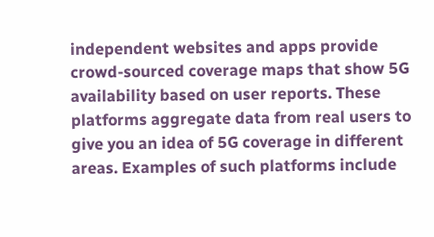independent websites and apps provide crowd-sourced coverage maps that show 5G availability based on user reports. These platforms aggregate data from real users to give you an idea of 5G coverage in different areas. Examples of such platforms include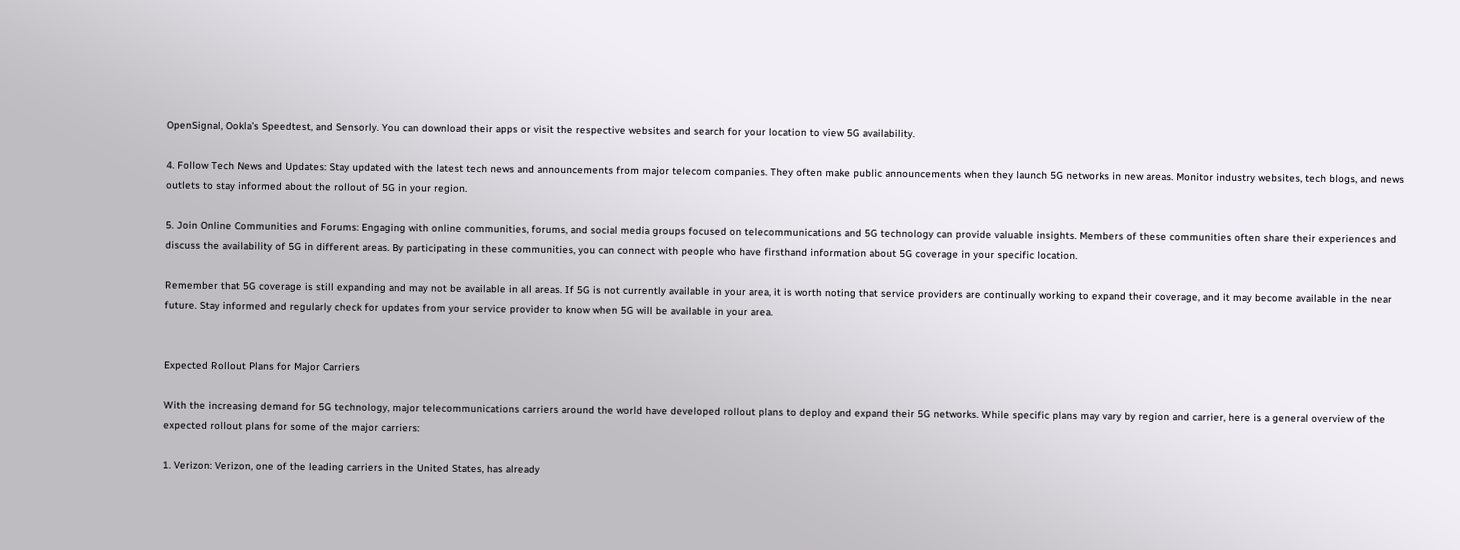OpenSignal, Ookla’s Speedtest, and Sensorly. You can download their apps or visit the respective websites and search for your location to view 5G availability.

4. Follow Tech News and Updates: Stay updated with the latest tech news and announcements from major telecom companies. They often make public announcements when they launch 5G networks in new areas. Monitor industry websites, tech blogs, and news outlets to stay informed about the rollout of 5G in your region.

5. Join Online Communities and Forums: Engaging with online communities, forums, and social media groups focused on telecommunications and 5G technology can provide valuable insights. Members of these communities often share their experiences and discuss the availability of 5G in different areas. By participating in these communities, you can connect with people who have firsthand information about 5G coverage in your specific location.

Remember that 5G coverage is still expanding and may not be available in all areas. If 5G is not currently available in your area, it is worth noting that service providers are continually working to expand their coverage, and it may become available in the near future. Stay informed and regularly check for updates from your service provider to know when 5G will be available in your area.


Expected Rollout Plans for Major Carriers

With the increasing demand for 5G technology, major telecommunications carriers around the world have developed rollout plans to deploy and expand their 5G networks. While specific plans may vary by region and carrier, here is a general overview of the expected rollout plans for some of the major carriers:

1. Verizon: Verizon, one of the leading carriers in the United States, has already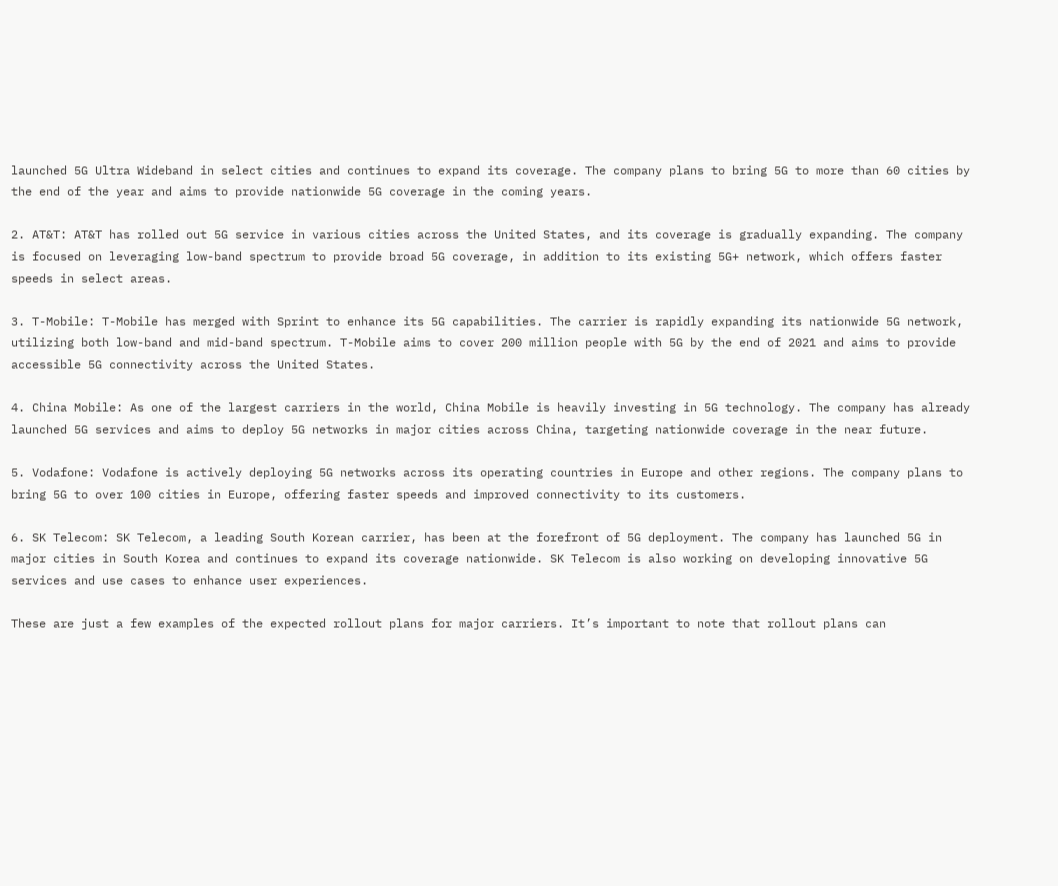launched 5G Ultra Wideband in select cities and continues to expand its coverage. The company plans to bring 5G to more than 60 cities by the end of the year and aims to provide nationwide 5G coverage in the coming years.

2. AT&T: AT&T has rolled out 5G service in various cities across the United States, and its coverage is gradually expanding. The company is focused on leveraging low-band spectrum to provide broad 5G coverage, in addition to its existing 5G+ network, which offers faster speeds in select areas.

3. T-Mobile: T-Mobile has merged with Sprint to enhance its 5G capabilities. The carrier is rapidly expanding its nationwide 5G network, utilizing both low-band and mid-band spectrum. T-Mobile aims to cover 200 million people with 5G by the end of 2021 and aims to provide accessible 5G connectivity across the United States.

4. China Mobile: As one of the largest carriers in the world, China Mobile is heavily investing in 5G technology. The company has already launched 5G services and aims to deploy 5G networks in major cities across China, targeting nationwide coverage in the near future.

5. Vodafone: Vodafone is actively deploying 5G networks across its operating countries in Europe and other regions. The company plans to bring 5G to over 100 cities in Europe, offering faster speeds and improved connectivity to its customers.

6. SK Telecom: SK Telecom, a leading South Korean carrier, has been at the forefront of 5G deployment. The company has launched 5G in major cities in South Korea and continues to expand its coverage nationwide. SK Telecom is also working on developing innovative 5G services and use cases to enhance user experiences.

These are just a few examples of the expected rollout plans for major carriers. It’s important to note that rollout plans can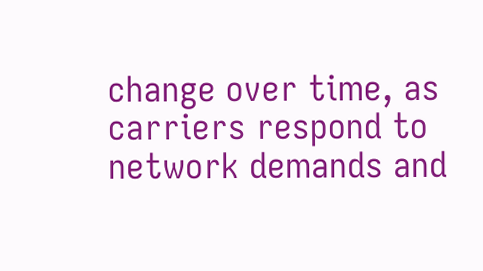change over time, as carriers respond to network demands and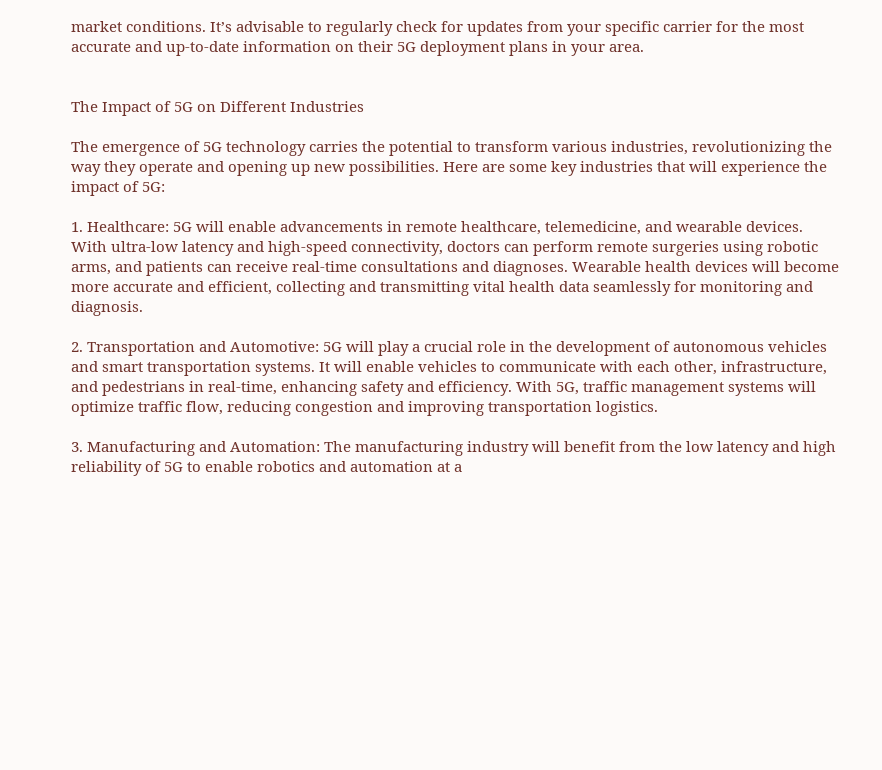market conditions. It’s advisable to regularly check for updates from your specific carrier for the most accurate and up-to-date information on their 5G deployment plans in your area.


The Impact of 5G on Different Industries

The emergence of 5G technology carries the potential to transform various industries, revolutionizing the way they operate and opening up new possibilities. Here are some key industries that will experience the impact of 5G:

1. Healthcare: 5G will enable advancements in remote healthcare, telemedicine, and wearable devices. With ultra-low latency and high-speed connectivity, doctors can perform remote surgeries using robotic arms, and patients can receive real-time consultations and diagnoses. Wearable health devices will become more accurate and efficient, collecting and transmitting vital health data seamlessly for monitoring and diagnosis.

2. Transportation and Automotive: 5G will play a crucial role in the development of autonomous vehicles and smart transportation systems. It will enable vehicles to communicate with each other, infrastructure, and pedestrians in real-time, enhancing safety and efficiency. With 5G, traffic management systems will optimize traffic flow, reducing congestion and improving transportation logistics.

3. Manufacturing and Automation: The manufacturing industry will benefit from the low latency and high reliability of 5G to enable robotics and automation at a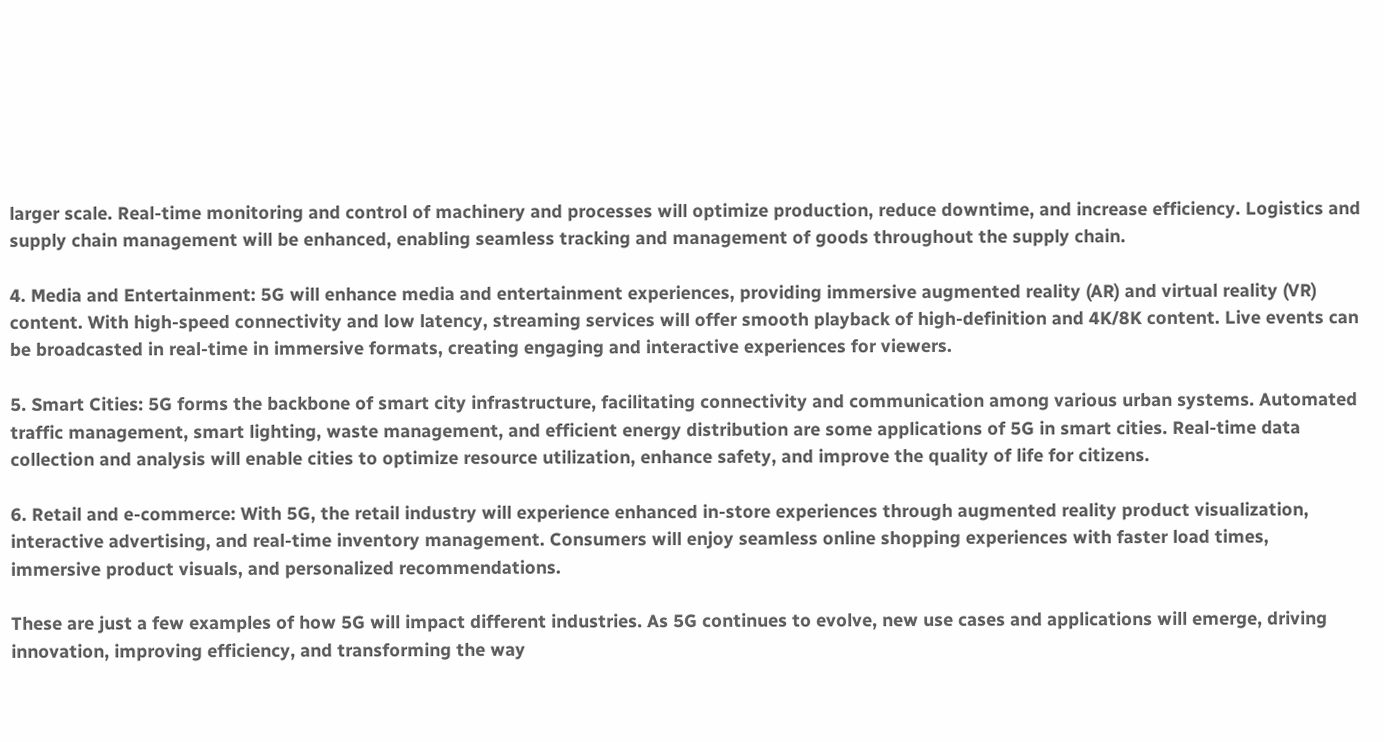larger scale. Real-time monitoring and control of machinery and processes will optimize production, reduce downtime, and increase efficiency. Logistics and supply chain management will be enhanced, enabling seamless tracking and management of goods throughout the supply chain.

4. Media and Entertainment: 5G will enhance media and entertainment experiences, providing immersive augmented reality (AR) and virtual reality (VR) content. With high-speed connectivity and low latency, streaming services will offer smooth playback of high-definition and 4K/8K content. Live events can be broadcasted in real-time in immersive formats, creating engaging and interactive experiences for viewers.

5. Smart Cities: 5G forms the backbone of smart city infrastructure, facilitating connectivity and communication among various urban systems. Automated traffic management, smart lighting, waste management, and efficient energy distribution are some applications of 5G in smart cities. Real-time data collection and analysis will enable cities to optimize resource utilization, enhance safety, and improve the quality of life for citizens.

6. Retail and e-commerce: With 5G, the retail industry will experience enhanced in-store experiences through augmented reality product visualization, interactive advertising, and real-time inventory management. Consumers will enjoy seamless online shopping experiences with faster load times, immersive product visuals, and personalized recommendations.

These are just a few examples of how 5G will impact different industries. As 5G continues to evolve, new use cases and applications will emerge, driving innovation, improving efficiency, and transforming the way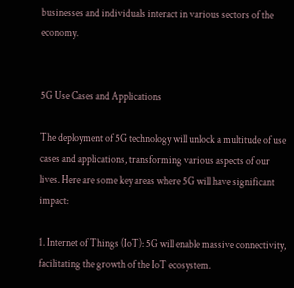businesses and individuals interact in various sectors of the economy.


5G Use Cases and Applications

The deployment of 5G technology will unlock a multitude of use cases and applications, transforming various aspects of our lives. Here are some key areas where 5G will have significant impact:

1. Internet of Things (IoT): 5G will enable massive connectivity, facilitating the growth of the IoT ecosystem.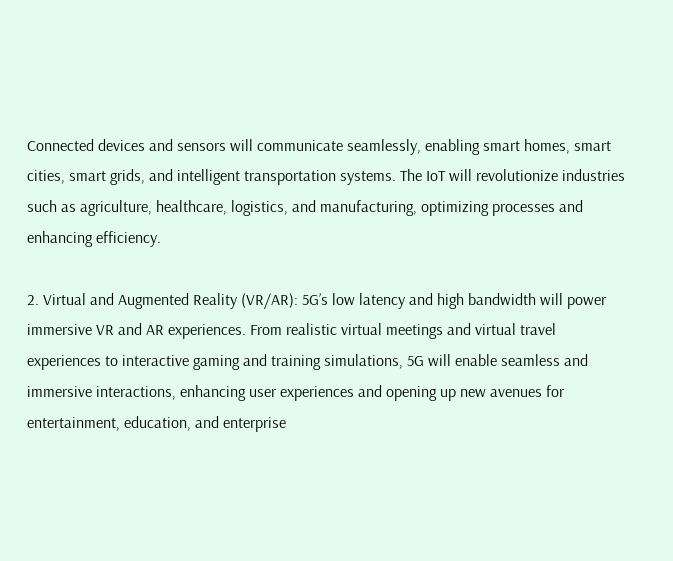Connected devices and sensors will communicate seamlessly, enabling smart homes, smart cities, smart grids, and intelligent transportation systems. The IoT will revolutionize industries such as agriculture, healthcare, logistics, and manufacturing, optimizing processes and enhancing efficiency.

2. Virtual and Augmented Reality (VR/AR): 5G’s low latency and high bandwidth will power immersive VR and AR experiences. From realistic virtual meetings and virtual travel experiences to interactive gaming and training simulations, 5G will enable seamless and immersive interactions, enhancing user experiences and opening up new avenues for entertainment, education, and enterprise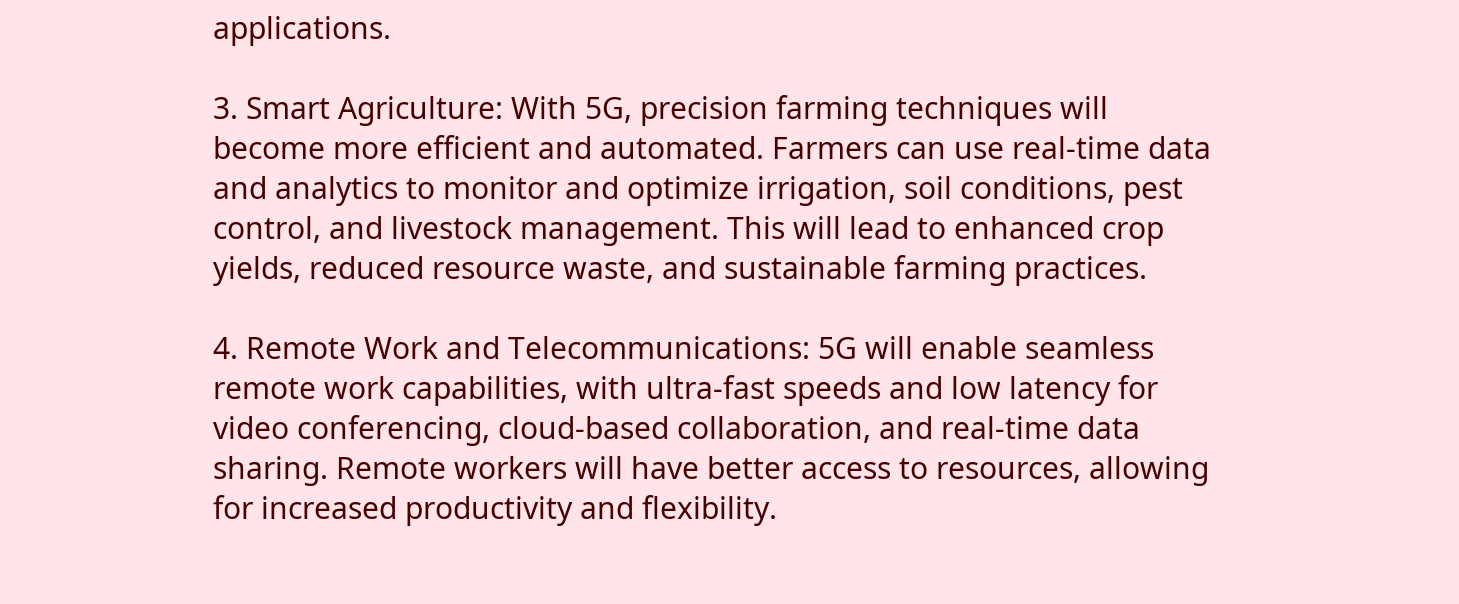applications.

3. Smart Agriculture: With 5G, precision farming techniques will become more efficient and automated. Farmers can use real-time data and analytics to monitor and optimize irrigation, soil conditions, pest control, and livestock management. This will lead to enhanced crop yields, reduced resource waste, and sustainable farming practices.

4. Remote Work and Telecommunications: 5G will enable seamless remote work capabilities, with ultra-fast speeds and low latency for video conferencing, cloud-based collaboration, and real-time data sharing. Remote workers will have better access to resources, allowing for increased productivity and flexibility.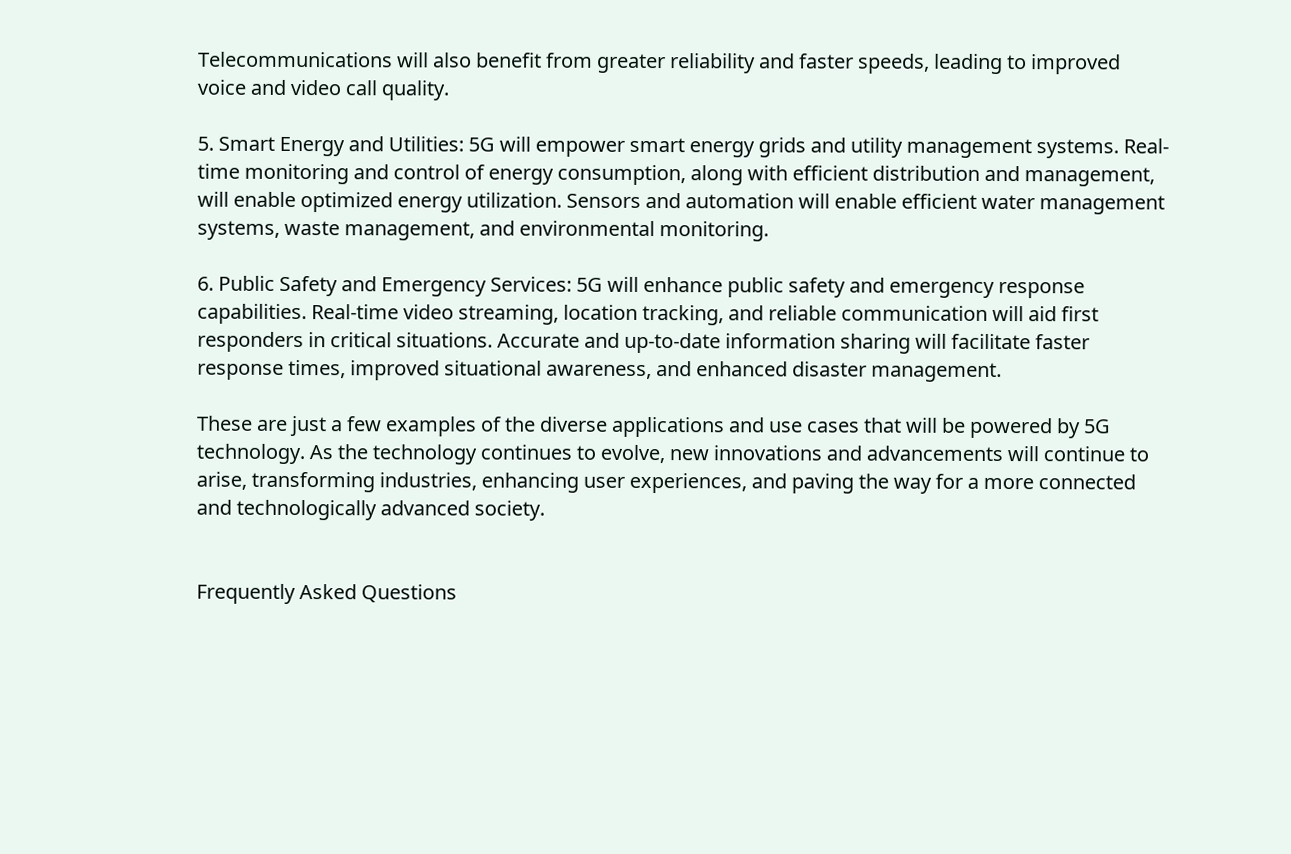Telecommunications will also benefit from greater reliability and faster speeds, leading to improved voice and video call quality.

5. Smart Energy and Utilities: 5G will empower smart energy grids and utility management systems. Real-time monitoring and control of energy consumption, along with efficient distribution and management, will enable optimized energy utilization. Sensors and automation will enable efficient water management systems, waste management, and environmental monitoring.

6. Public Safety and Emergency Services: 5G will enhance public safety and emergency response capabilities. Real-time video streaming, location tracking, and reliable communication will aid first responders in critical situations. Accurate and up-to-date information sharing will facilitate faster response times, improved situational awareness, and enhanced disaster management.

These are just a few examples of the diverse applications and use cases that will be powered by 5G technology. As the technology continues to evolve, new innovations and advancements will continue to arise, transforming industries, enhancing user experiences, and paving the way for a more connected and technologically advanced society.


Frequently Asked Questions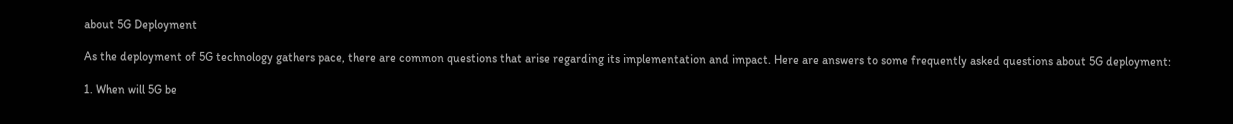about 5G Deployment

As the deployment of 5G technology gathers pace, there are common questions that arise regarding its implementation and impact. Here are answers to some frequently asked questions about 5G deployment:

1. When will 5G be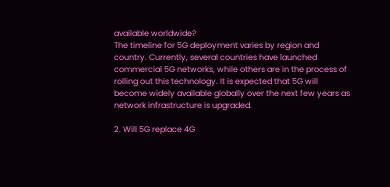available worldwide?
The timeline for 5G deployment varies by region and country. Currently, several countries have launched commercial 5G networks, while others are in the process of rolling out this technology. It is expected that 5G will become widely available globally over the next few years as network infrastructure is upgraded.

2. Will 5G replace 4G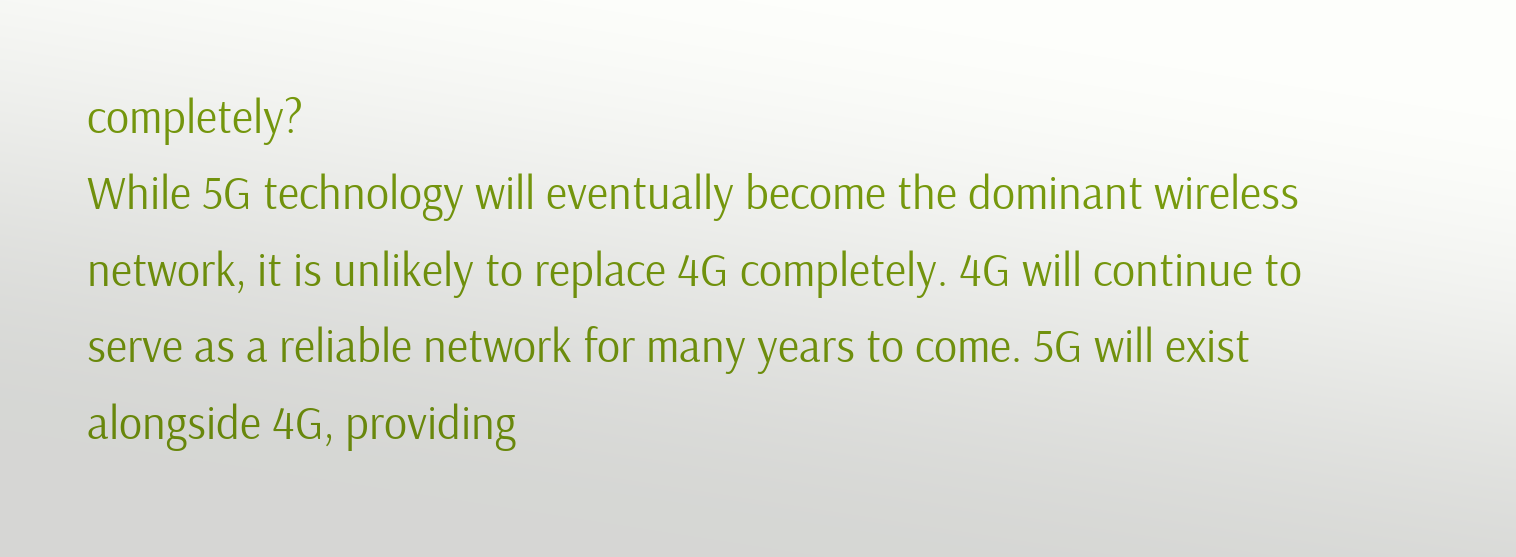completely?
While 5G technology will eventually become the dominant wireless network, it is unlikely to replace 4G completely. 4G will continue to serve as a reliable network for many years to come. 5G will exist alongside 4G, providing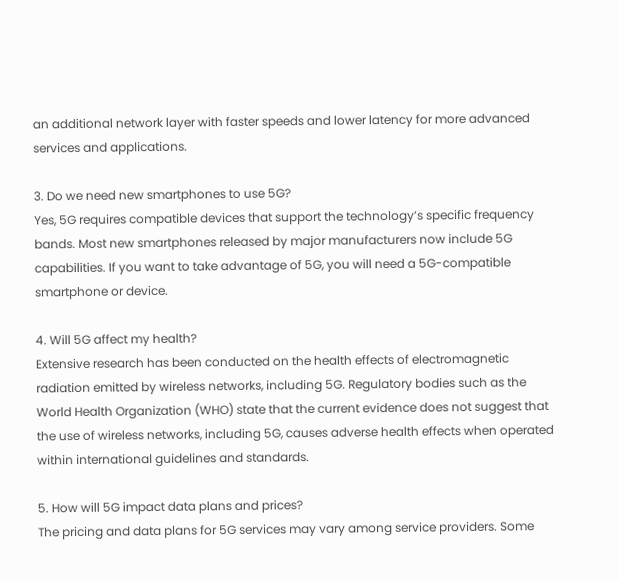an additional network layer with faster speeds and lower latency for more advanced services and applications.

3. Do we need new smartphones to use 5G?
Yes, 5G requires compatible devices that support the technology’s specific frequency bands. Most new smartphones released by major manufacturers now include 5G capabilities. If you want to take advantage of 5G, you will need a 5G-compatible smartphone or device.

4. Will 5G affect my health?
Extensive research has been conducted on the health effects of electromagnetic radiation emitted by wireless networks, including 5G. Regulatory bodies such as the World Health Organization (WHO) state that the current evidence does not suggest that the use of wireless networks, including 5G, causes adverse health effects when operated within international guidelines and standards.

5. How will 5G impact data plans and prices?
The pricing and data plans for 5G services may vary among service providers. Some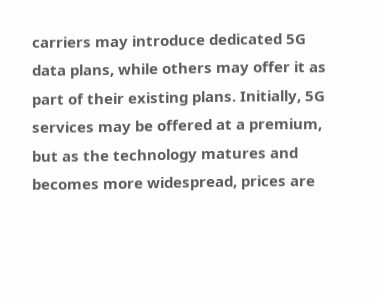carriers may introduce dedicated 5G data plans, while others may offer it as part of their existing plans. Initially, 5G services may be offered at a premium, but as the technology matures and becomes more widespread, prices are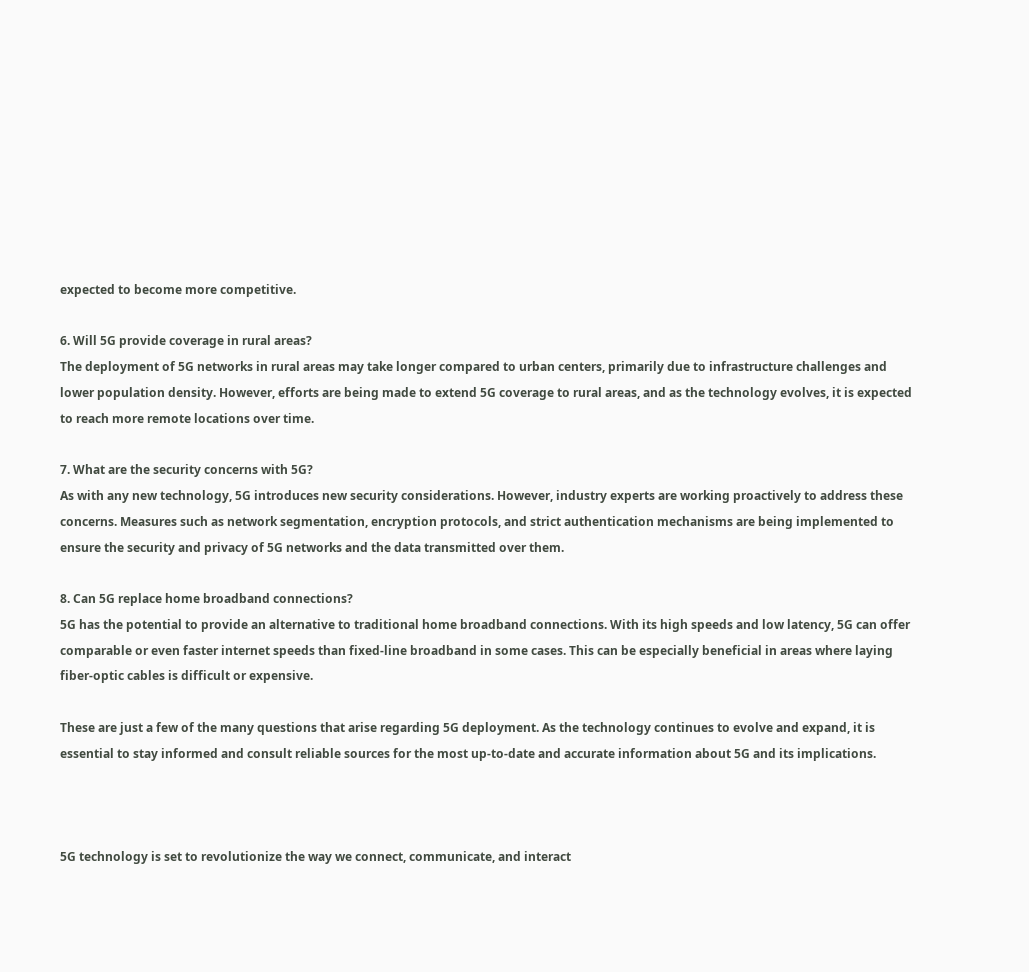expected to become more competitive.

6. Will 5G provide coverage in rural areas?
The deployment of 5G networks in rural areas may take longer compared to urban centers, primarily due to infrastructure challenges and lower population density. However, efforts are being made to extend 5G coverage to rural areas, and as the technology evolves, it is expected to reach more remote locations over time.

7. What are the security concerns with 5G?
As with any new technology, 5G introduces new security considerations. However, industry experts are working proactively to address these concerns. Measures such as network segmentation, encryption protocols, and strict authentication mechanisms are being implemented to ensure the security and privacy of 5G networks and the data transmitted over them.

8. Can 5G replace home broadband connections?
5G has the potential to provide an alternative to traditional home broadband connections. With its high speeds and low latency, 5G can offer comparable or even faster internet speeds than fixed-line broadband in some cases. This can be especially beneficial in areas where laying fiber-optic cables is difficult or expensive.

These are just a few of the many questions that arise regarding 5G deployment. As the technology continues to evolve and expand, it is essential to stay informed and consult reliable sources for the most up-to-date and accurate information about 5G and its implications.



5G technology is set to revolutionize the way we connect, communicate, and interact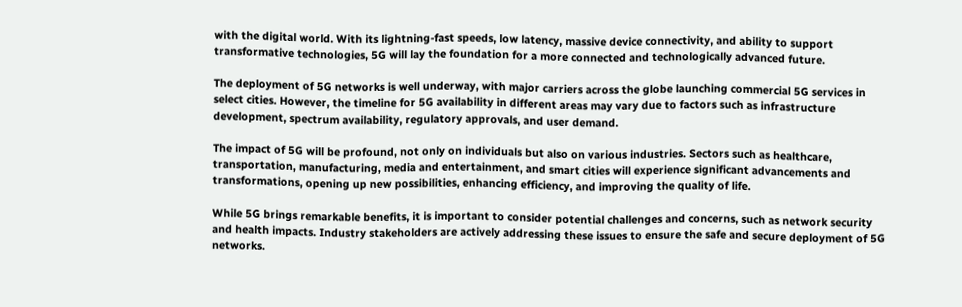with the digital world. With its lightning-fast speeds, low latency, massive device connectivity, and ability to support transformative technologies, 5G will lay the foundation for a more connected and technologically advanced future.

The deployment of 5G networks is well underway, with major carriers across the globe launching commercial 5G services in select cities. However, the timeline for 5G availability in different areas may vary due to factors such as infrastructure development, spectrum availability, regulatory approvals, and user demand.

The impact of 5G will be profound, not only on individuals but also on various industries. Sectors such as healthcare, transportation, manufacturing, media and entertainment, and smart cities will experience significant advancements and transformations, opening up new possibilities, enhancing efficiency, and improving the quality of life.

While 5G brings remarkable benefits, it is important to consider potential challenges and concerns, such as network security and health impacts. Industry stakeholders are actively addressing these issues to ensure the safe and secure deployment of 5G networks.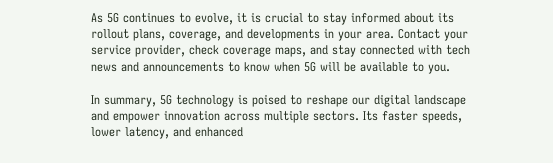As 5G continues to evolve, it is crucial to stay informed about its rollout plans, coverage, and developments in your area. Contact your service provider, check coverage maps, and stay connected with tech news and announcements to know when 5G will be available to you.

In summary, 5G technology is poised to reshape our digital landscape and empower innovation across multiple sectors. Its faster speeds, lower latency, and enhanced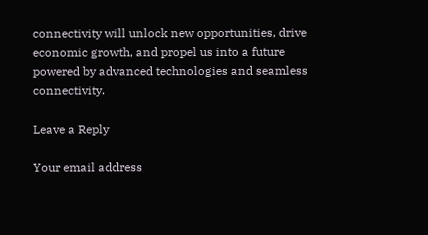connectivity will unlock new opportunities, drive economic growth, and propel us into a future powered by advanced technologies and seamless connectivity.

Leave a Reply

Your email address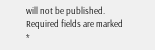will not be published. Required fields are marked *